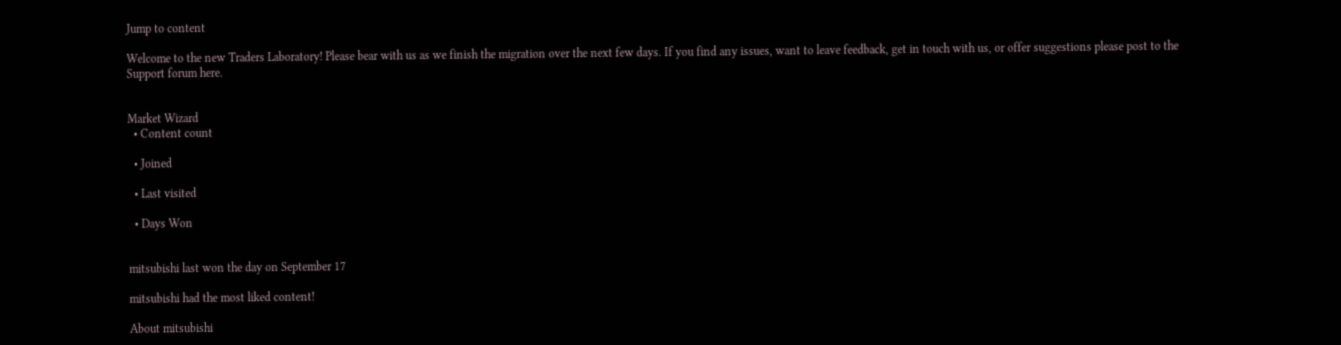Jump to content

Welcome to the new Traders Laboratory! Please bear with us as we finish the migration over the next few days. If you find any issues, want to leave feedback, get in touch with us, or offer suggestions please post to the Support forum here.


Market Wizard
  • Content count

  • Joined

  • Last visited

  • Days Won


mitsubishi last won the day on September 17

mitsubishi had the most liked content!

About mitsubishi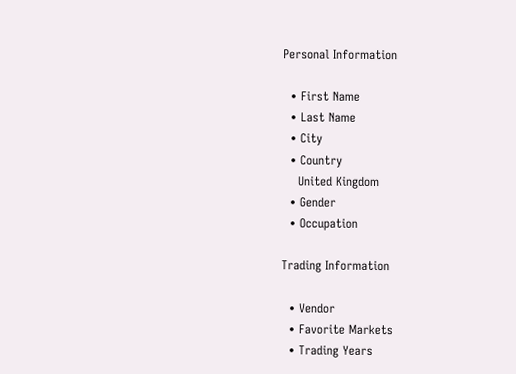Personal Information

  • First Name
  • Last Name
  • City
  • Country
    United Kingdom
  • Gender
  • Occupation

Trading Information

  • Vendor
  • Favorite Markets
  • Trading Years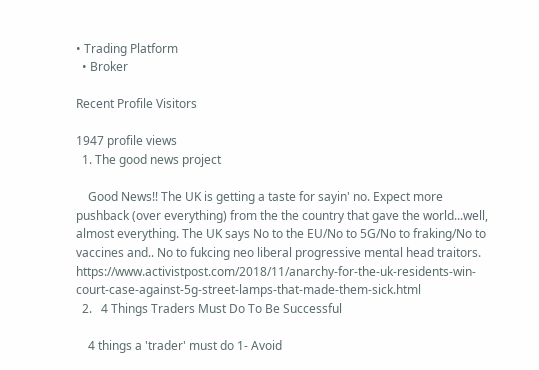• Trading Platform
  • Broker

Recent Profile Visitors

1947 profile views
  1. The good news project

    Good News!! The UK is getting a taste for sayin' no. Expect more pushback (over everything) from the the country that gave the world...well, almost everything. The UK says No to the EU/No to 5G/No to fraking/No to vaccines and.. No to fukcing neo liberal progressive mental head traitors. https://www.activistpost.com/2018/11/anarchy-for-the-uk-residents-win-court-case-against-5g-street-lamps-that-made-them-sick.html
  2.   4 Things Traders Must Do To Be Successful

    4 things a 'trader' must do 1- Avoid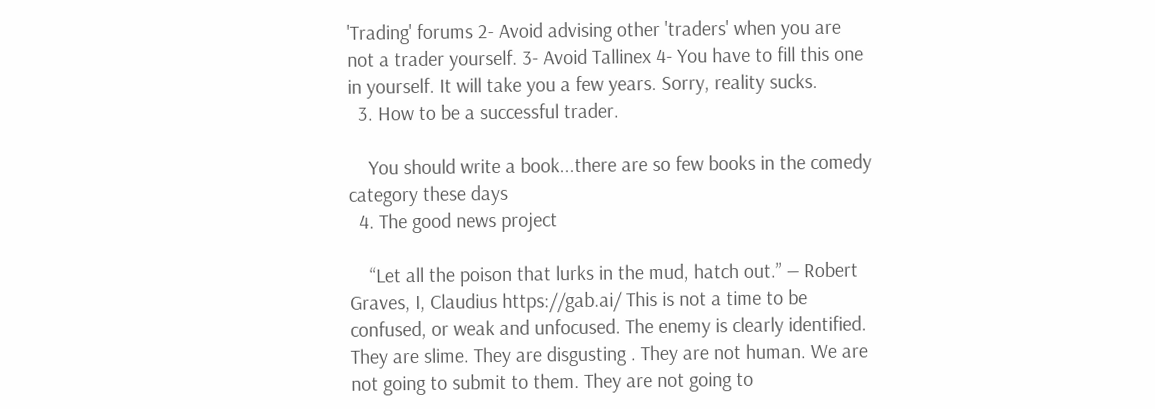'Trading' forums 2- Avoid advising other 'traders' when you are not a trader yourself. 3- Avoid Tallinex 4- You have to fill this one in yourself. It will take you a few years. Sorry, reality sucks.
  3. How to be a successful trader.

    You should write a book...there are so few books in the comedy category these days
  4. The good news project

    “Let all the poison that lurks in the mud, hatch out.” ― Robert Graves, I, Claudius https://gab.ai/ This is not a time to be confused, or weak and unfocused. The enemy is clearly identified. They are slime. They are disgusting . They are not human. We are not going to submit to them. They are not going to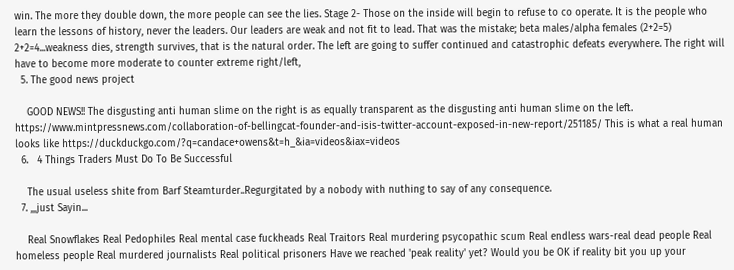win. The more they double down, the more people can see the lies. Stage 2- Those on the inside will begin to refuse to co operate. It is the people who learn the lessons of history, never the leaders. Our leaders are weak and not fit to lead. That was the mistake; beta males/alpha females (2+2=5) 2+2=4...weakness dies, strength survives, that is the natural order. The left are going to suffer continued and catastrophic defeats everywhere. The right will have to become more moderate to counter extreme right/left,
  5. The good news project

    GOOD NEWS!! The disgusting anti human slime on the right is as equally transparent as the disgusting anti human slime on the left. https://www.mintpressnews.com/collaboration-of-bellingcat-founder-and-isis-twitter-account-exposed-in-new-report/251185/ This is what a real human looks like https://duckduckgo.com/?q=candace+owens&t=h_&ia=videos&iax=videos
  6.   4 Things Traders Must Do To Be Successful

    The usual useless shite from Barf Steamturder..Regurgitated by a nobody with nuthing to say of any consequence.
  7. ,,,just Sayin...

    Real Snowflakes Real Pedophiles Real mental case fuckheads Real Traitors Real murdering psycopathic scum Real endless wars-real dead people Real homeless people Real murdered journalists Real political prisoners Have we reached 'peak reality' yet? Would you be OK if reality bit you up your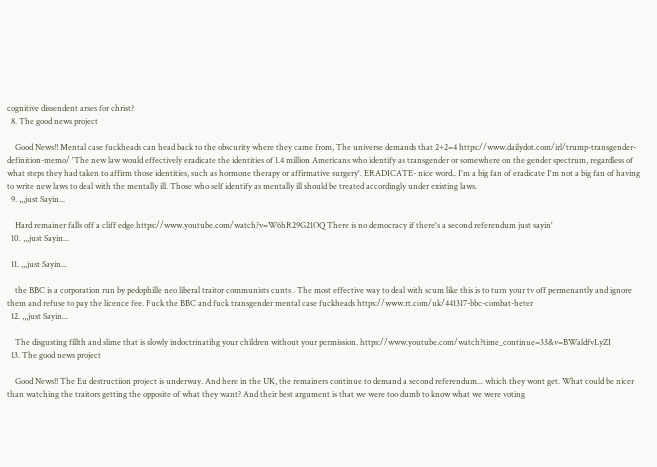cognitive dissendent arses for christ?
  8. The good news project

    Good News!! Mental case fuckheads can head back to the obscurity where they came from, The universe demands that 2+2=4 https://www.dailydot.com/irl/trump-transgender-definition-memo/ 'The new law would effectively eradicate the identities of 1.4 million Americans who identify as transgender or somewhere on the gender spectrum, regardless of what steps they had taken to affirm those identities, such as hormone therapy or affirmative surgery'. ERADICATE- nice word.. I'm a big fan of eradicate I'm not a big fan of having to write new laws to deal with the mentally ill. Those who self identify as mentally ill should be treated accordingly under existing laws.
  9. ,,,just Sayin...

    Hard remainer falls off a cliff edge https://www.youtube.com/watch?v=W6hR29G21OQ There is no democracy if there's a second referendum just sayin'
  10. ,,,just Sayin...

  11. ,,,just Sayin...

    the BBC is a corporation run by pedophille neo liberal traitor communists cunts . The most effective way to deal with scum like this is to turn your tv off permenantly and ignore them and refuse to pay the licence fee. Fuck the BBC and fuck transgender mental case fuckheads https://www.rt.com/uk/441317-bbc-combat-heter
  12. ,,,just Sayin...

    The disgusting fillth and slime that is slowly indoctrinatihg your children without your permission. https://www.youtube.com/watch?time_continue=33&v=BWaldfvLyZI
  13. The good news project

    Good News!! The Eu destructiion project is underway. And here in the UK, the remainers continue to demand a second referendum... which they wont get. What could be nicer than watching the traitors getting the opposite of what they want? And their best argument is that we were too dumb to know what we were voting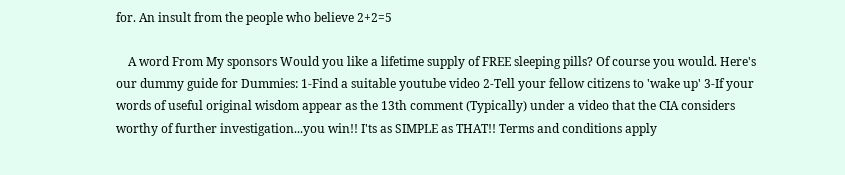for. An insult from the people who believe 2+2=5

    A word From My sponsors Would you like a lifetime supply of FREE sleeping pills? Of course you would. Here's our dummy guide for Dummies: 1-Find a suitable youtube video 2-Tell your fellow citizens to 'wake up' 3-If your words of useful original wisdom appear as the 13th comment (Typically) under a video that the CIA considers worthy of further investigation...you win!! I'ts as SIMPLE as THAT!! Terms and conditions apply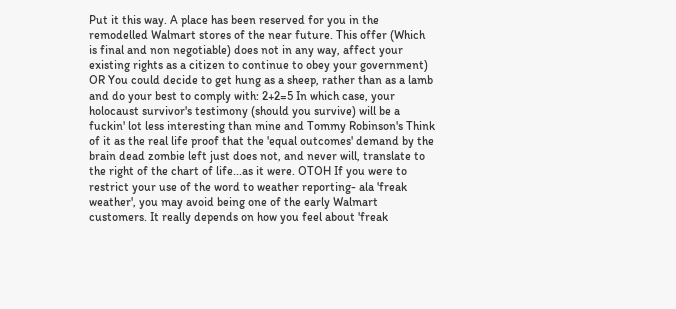Put it this way. A place has been reserved for you in the remodelled Walmart stores of the near future. This offer (Which is final and non negotiable) does not in any way, affect your existing rights as a citizen to continue to obey your government) OR You could decide to get hung as a sheep, rather than as a lamb and do your best to comply with: 2+2=5 In which case, your holocaust survivor's testimony (should you survive) will be a fuckin' lot less interesting than mine and Tommy Robinson's Think of it as the real life proof that the 'equal outcomes' demand by the brain dead zombie left just does not, and never will, translate to the right of the chart of life...as it were. OTOH If you were to restrict your use of the word to weather reporting- ala 'freak weather', you may avoid being one of the early Walmart customers. It really depends on how you feel about 'freak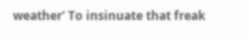weather' To insinuate that freak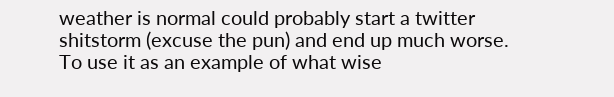weather is normal could probably start a twitter shitstorm (excuse the pun) and end up much worse. To use it as an example of what wise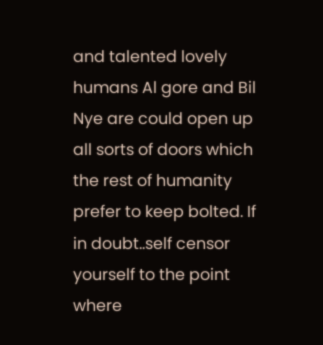and talented lovely humans Al gore and Bil Nye are could open up all sorts of doors which the rest of humanity prefer to keep bolted. If in doubt..self censor yourself to the point where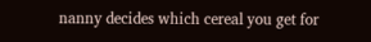nanny decides which cereal you get for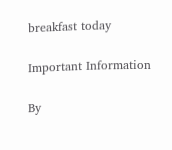breakfast today

Important Information

By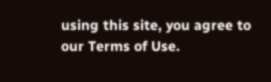using this site, you agree to our Terms of Use.